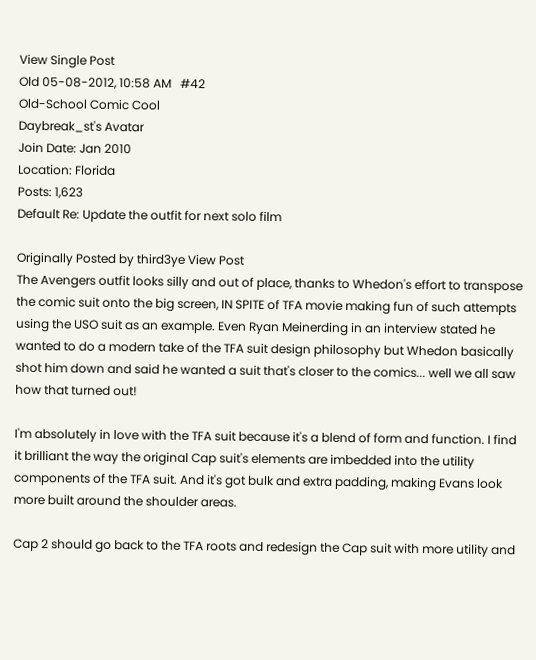View Single Post
Old 05-08-2012, 10:58 AM   #42
Old-School Comic Cool
Daybreak_st's Avatar
Join Date: Jan 2010
Location: Florida
Posts: 1,623
Default Re: Update the outfit for next solo film

Originally Posted by third3ye View Post
The Avengers outfit looks silly and out of place, thanks to Whedon's effort to transpose the comic suit onto the big screen, IN SPITE of TFA movie making fun of such attempts using the USO suit as an example. Even Ryan Meinerding in an interview stated he wanted to do a modern take of the TFA suit design philosophy but Whedon basically shot him down and said he wanted a suit that's closer to the comics... well we all saw how that turned out!

I'm absolutely in love with the TFA suit because it's a blend of form and function. I find it brilliant the way the original Cap suit's elements are imbedded into the utility components of the TFA suit. And it's got bulk and extra padding, making Evans look more built around the shoulder areas.

Cap 2 should go back to the TFA roots and redesign the Cap suit with more utility and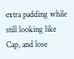extra padding while still looking like Cap, and lose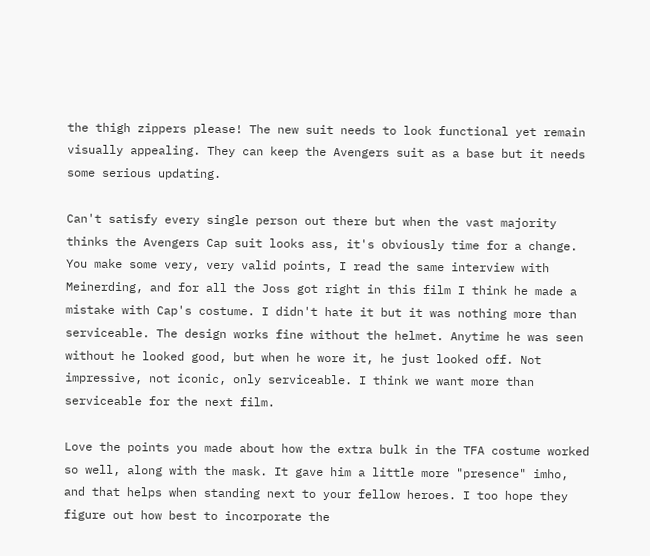the thigh zippers please! The new suit needs to look functional yet remain visually appealing. They can keep the Avengers suit as a base but it needs some serious updating.

Can't satisfy every single person out there but when the vast majority thinks the Avengers Cap suit looks ass, it's obviously time for a change.
You make some very, very valid points, I read the same interview with Meinerding, and for all the Joss got right in this film I think he made a mistake with Cap's costume. I didn't hate it but it was nothing more than serviceable. The design works fine without the helmet. Anytime he was seen without he looked good, but when he wore it, he just looked off. Not impressive, not iconic, only serviceable. I think we want more than serviceable for the next film.

Love the points you made about how the extra bulk in the TFA costume worked so well, along with the mask. It gave him a little more "presence" imho, and that helps when standing next to your fellow heroes. I too hope they figure out how best to incorporate the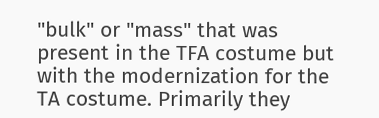"bulk" or "mass" that was present in the TFA costume but with the modernization for the TA costume. Primarily they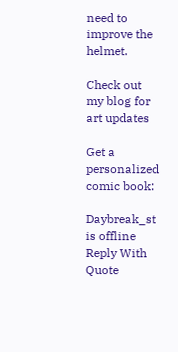need to improve the helmet.

Check out my blog for art updates

Get a personalized comic book:

Daybreak_st is offline   Reply With Quote